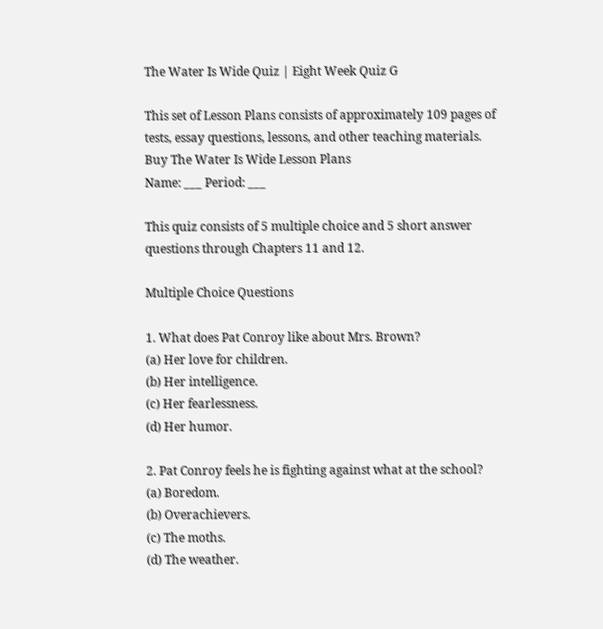The Water Is Wide Quiz | Eight Week Quiz G

This set of Lesson Plans consists of approximately 109 pages of tests, essay questions, lessons, and other teaching materials.
Buy The Water Is Wide Lesson Plans
Name: ___ Period: ___

This quiz consists of 5 multiple choice and 5 short answer questions through Chapters 11 and 12.

Multiple Choice Questions

1. What does Pat Conroy like about Mrs. Brown?
(a) Her love for children.
(b) Her intelligence.
(c) Her fearlessness.
(d) Her humor.

2. Pat Conroy feels he is fighting against what at the school?
(a) Boredom.
(b) Overachievers.
(c) The moths.
(d) The weather.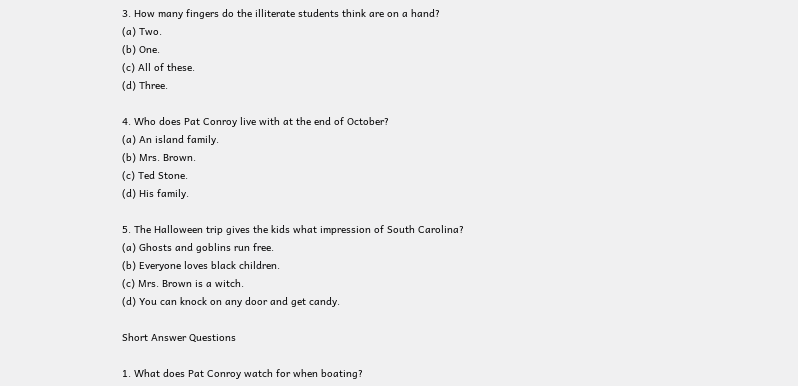3. How many fingers do the illiterate students think are on a hand?
(a) Two.
(b) One.
(c) All of these.
(d) Three.

4. Who does Pat Conroy live with at the end of October?
(a) An island family.
(b) Mrs. Brown.
(c) Ted Stone.
(d) His family.

5. The Halloween trip gives the kids what impression of South Carolina?
(a) Ghosts and goblins run free.
(b) Everyone loves black children.
(c) Mrs. Brown is a witch.
(d) You can knock on any door and get candy.

Short Answer Questions

1. What does Pat Conroy watch for when boating?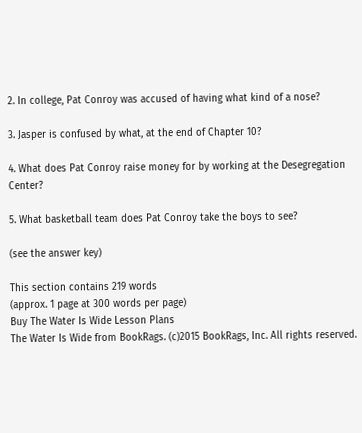2. In college, Pat Conroy was accused of having what kind of a nose?

3. Jasper is confused by what, at the end of Chapter 10?

4. What does Pat Conroy raise money for by working at the Desegregation Center?

5. What basketball team does Pat Conroy take the boys to see?

(see the answer key)

This section contains 219 words
(approx. 1 page at 300 words per page)
Buy The Water Is Wide Lesson Plans
The Water Is Wide from BookRags. (c)2015 BookRags, Inc. All rights reserved.